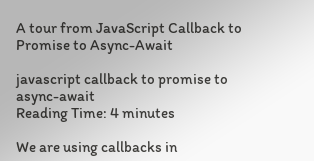A tour from JavaScript Callback to Promise to Async-Await

javascript callback to promise to async-await
Reading Time: 4 minutes

We are using callbacks in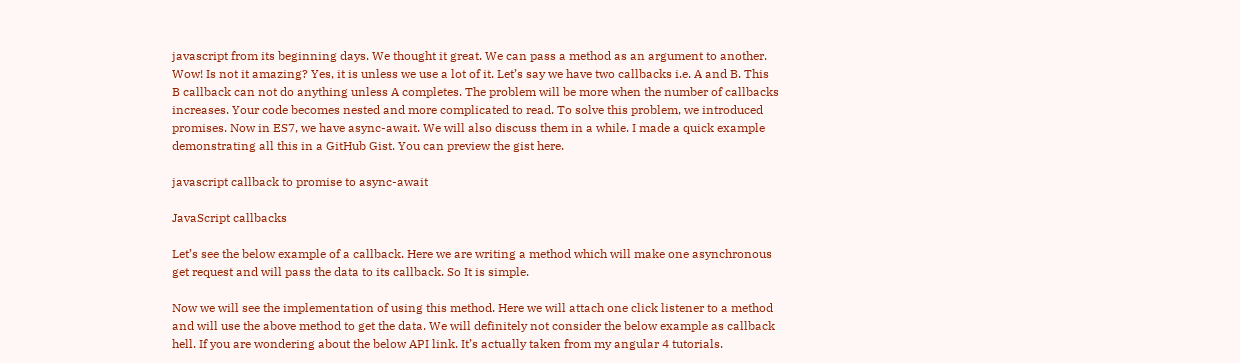javascript from its beginning days. We thought it great. We can pass a method as an argument to another. Wow! Is not it amazing? Yes, it is unless we use a lot of it. Let’s say we have two callbacks i.e. A and B. This B callback can not do anything unless A completes. The problem will be more when the number of callbacks increases. Your code becomes nested and more complicated to read. To solve this problem, we introduced promises. Now in ES7, we have async-await. We will also discuss them in a while. I made a quick example demonstrating all this in a GitHub Gist. You can preview the gist here.

javascript callback to promise to async-await

JavaScript callbacks

Let’s see the below example of a callback. Here we are writing a method which will make one asynchronous get request and will pass the data to its callback. So It is simple.

Now we will see the implementation of using this method. Here we will attach one click listener to a method and will use the above method to get the data. We will definitely not consider the below example as callback hell. If you are wondering about the below API link. It’s actually taken from my angular 4 tutorials.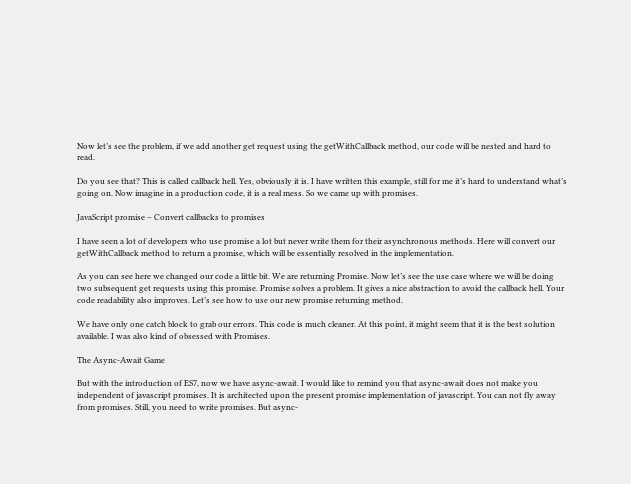Now let’s see the problem, if we add another get request using the getWithCallback method, our code will be nested and hard to read.

Do you see that? This is called callback hell. Yes, obviously it is. I have written this example, still for me it’s hard to understand what’s going on. Now imagine in a production code, it is a real mess. So we came up with promises.

JavaScript promise – Convert callbacks to promises

I have seen a lot of developers who use promise a lot but never write them for their asynchronous methods. Here will convert our getWithCallback method to return a promise, which will be essentially resolved in the implementation.

As you can see here we changed our code a little bit. We are returning Promise. Now let’s see the use case where we will be doing two subsequent get requests using this promise. Promise solves a problem. It gives a nice abstraction to avoid the callback hell. Your code readability also improves. Let’s see how to use our new promise returning method.

We have only one catch block to grab our errors. This code is much cleaner. At this point, it might seem that it is the best solution available. I was also kind of obsessed with Promises.

The Async-Await Game

But with the introduction of ES7, now we have async-await. I would like to remind you that async-await does not make you independent of javascript promises. It is architected upon the present promise implementation of javascript. You can not fly away from promises. Still, you need to write promises. But async-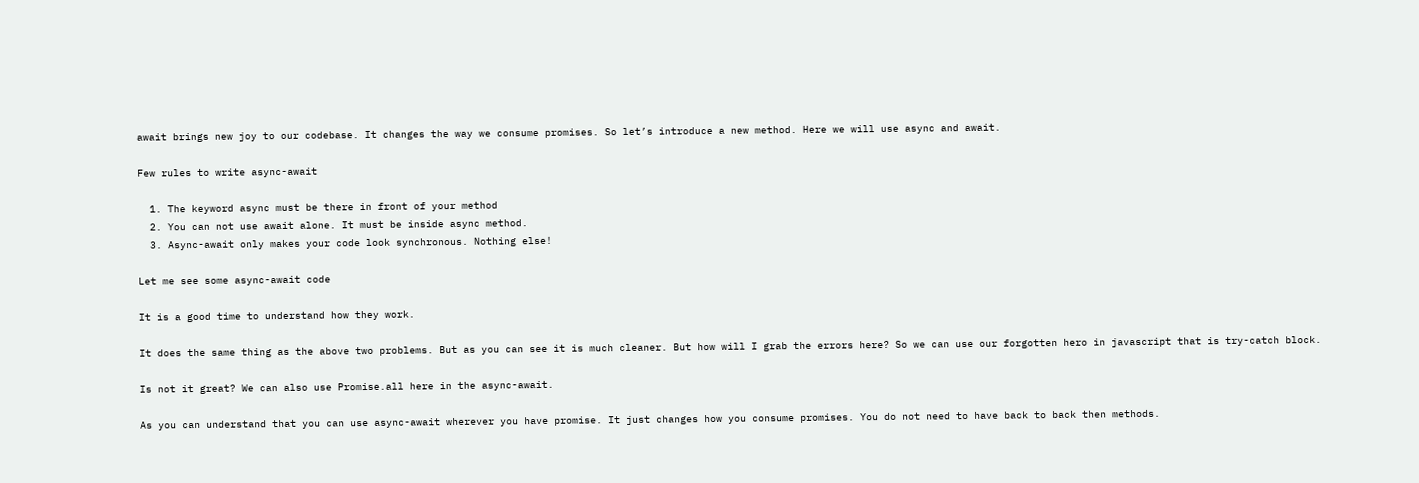await brings new joy to our codebase. It changes the way we consume promises. So let’s introduce a new method. Here we will use async and await.

Few rules to write async-await

  1. The keyword async must be there in front of your method
  2. You can not use await alone. It must be inside async method.
  3. Async-await only makes your code look synchronous. Nothing else!

Let me see some async-await code

It is a good time to understand how they work.

It does the same thing as the above two problems. But as you can see it is much cleaner. But how will I grab the errors here? So we can use our forgotten hero in javascript that is try-catch block.

Is not it great? We can also use Promise.all here in the async-await.

As you can understand that you can use async-await wherever you have promise. It just changes how you consume promises. You do not need to have back to back then methods.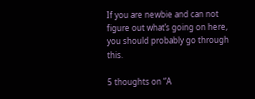If you are newbie and can not figure out what’s going on here, you should probably go through this.

5 thoughts on “A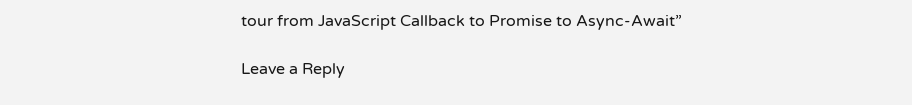tour from JavaScript Callback to Promise to Async-Await”

Leave a Reply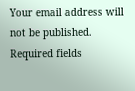Your email address will not be published. Required fields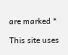are marked *

This site uses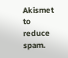Akismet to reduce spam.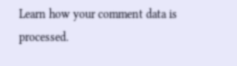Learn how your comment data is processed.